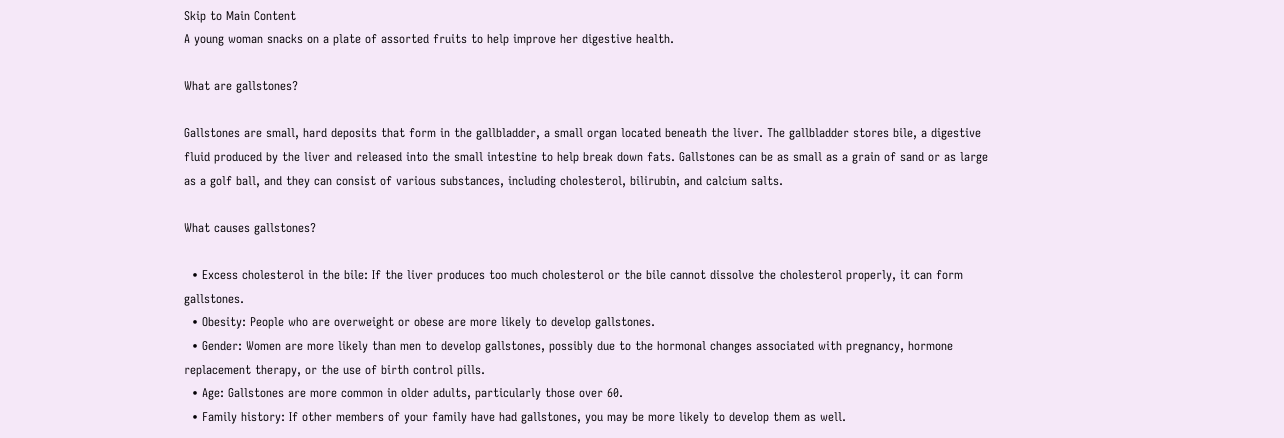Skip to Main Content
A young woman snacks on a plate of assorted fruits to help improve her digestive health.

What are gallstones?

Gallstones are small, hard deposits that form in the gallbladder, a small organ located beneath the liver. The gallbladder stores bile, a digestive fluid produced by the liver and released into the small intestine to help break down fats. Gallstones can be as small as a grain of sand or as large as a golf ball, and they can consist of various substances, including cholesterol, bilirubin, and calcium salts.

What causes gallstones?

  • Excess cholesterol in the bile: If the liver produces too much cholesterol or the bile cannot dissolve the cholesterol properly, it can form gallstones.
  • Obesity: People who are overweight or obese are more likely to develop gallstones.
  • Gender: Women are more likely than men to develop gallstones, possibly due to the hormonal changes associated with pregnancy, hormone replacement therapy, or the use of birth control pills.
  • Age: Gallstones are more common in older adults, particularly those over 60.
  • Family history: If other members of your family have had gallstones, you may be more likely to develop them as well.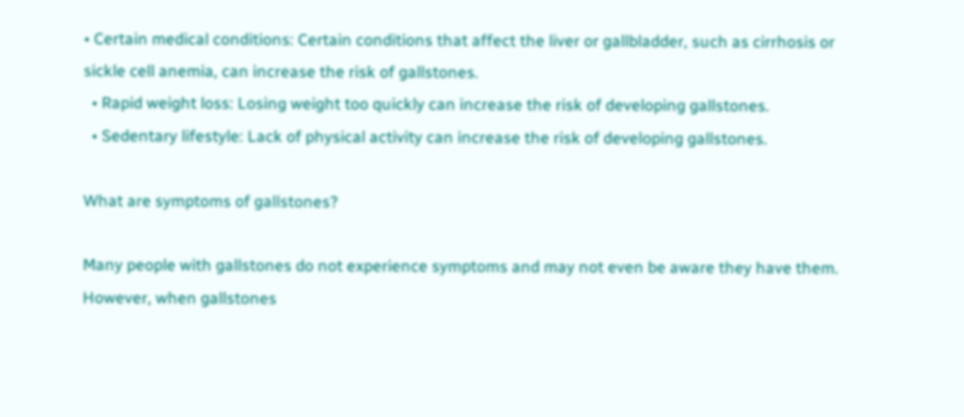• Certain medical conditions: Certain conditions that affect the liver or gallbladder, such as cirrhosis or sickle cell anemia, can increase the risk of gallstones.
  • Rapid weight loss: Losing weight too quickly can increase the risk of developing gallstones.
  • Sedentary lifestyle: Lack of physical activity can increase the risk of developing gallstones.

What are symptoms of gallstones?

Many people with gallstones do not experience symptoms and may not even be aware they have them. However, when gallstones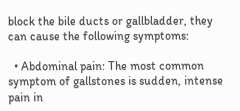block the bile ducts or gallbladder, they can cause the following symptoms:

  • Abdominal pain: The most common symptom of gallstones is sudden, intense pain in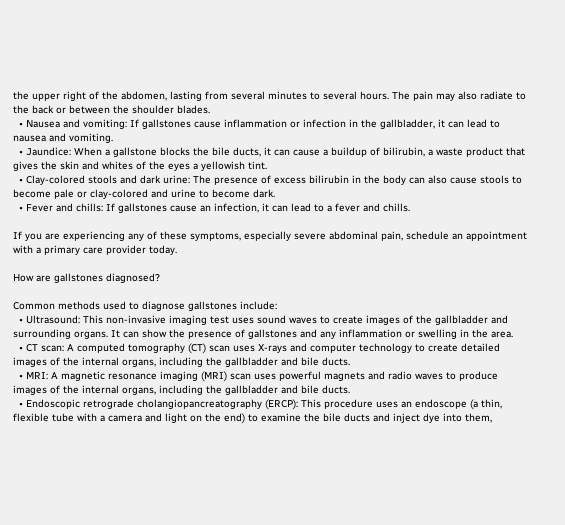the upper right of the abdomen, lasting from several minutes to several hours. The pain may also radiate to the back or between the shoulder blades.
  • Nausea and vomiting: If gallstones cause inflammation or infection in the gallbladder, it can lead to nausea and vomiting.
  • Jaundice: When a gallstone blocks the bile ducts, it can cause a buildup of bilirubin, a waste product that gives the skin and whites of the eyes a yellowish tint.
  • Clay-colored stools and dark urine: The presence of excess bilirubin in the body can also cause stools to become pale or clay-colored and urine to become dark.
  • Fever and chills: If gallstones cause an infection, it can lead to a fever and chills.

If you are experiencing any of these symptoms, especially severe abdominal pain, schedule an appointment with a primary care provider today.

How are gallstones diagnosed?

Common methods used to diagnose gallstones include:
  • Ultrasound: This non-invasive imaging test uses sound waves to create images of the gallbladder and surrounding organs. It can show the presence of gallstones and any inflammation or swelling in the area.
  • CT scan: A computed tomography (CT) scan uses X-rays and computer technology to create detailed images of the internal organs, including the gallbladder and bile ducts.
  • MRI: A magnetic resonance imaging (MRI) scan uses powerful magnets and radio waves to produce images of the internal organs, including the gallbladder and bile ducts.
  • Endoscopic retrograde cholangiopancreatography (ERCP): This procedure uses an endoscope (a thin, flexible tube with a camera and light on the end) to examine the bile ducts and inject dye into them,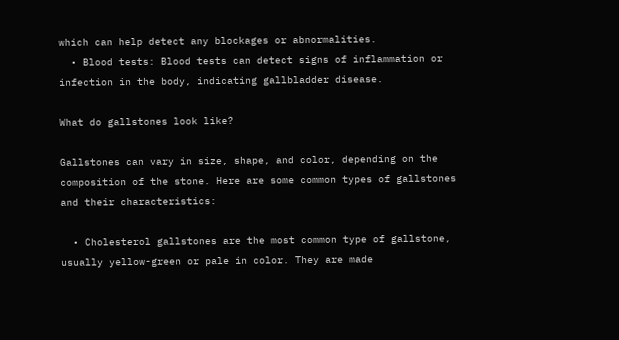which can help detect any blockages or abnormalities.
  • Blood tests: Blood tests can detect signs of inflammation or infection in the body, indicating gallbladder disease.

What do gallstones look like?

Gallstones can vary in size, shape, and color, depending on the composition of the stone. Here are some common types of gallstones and their characteristics:

  • Cholesterol gallstones are the most common type of gallstone, usually yellow-green or pale in color. They are made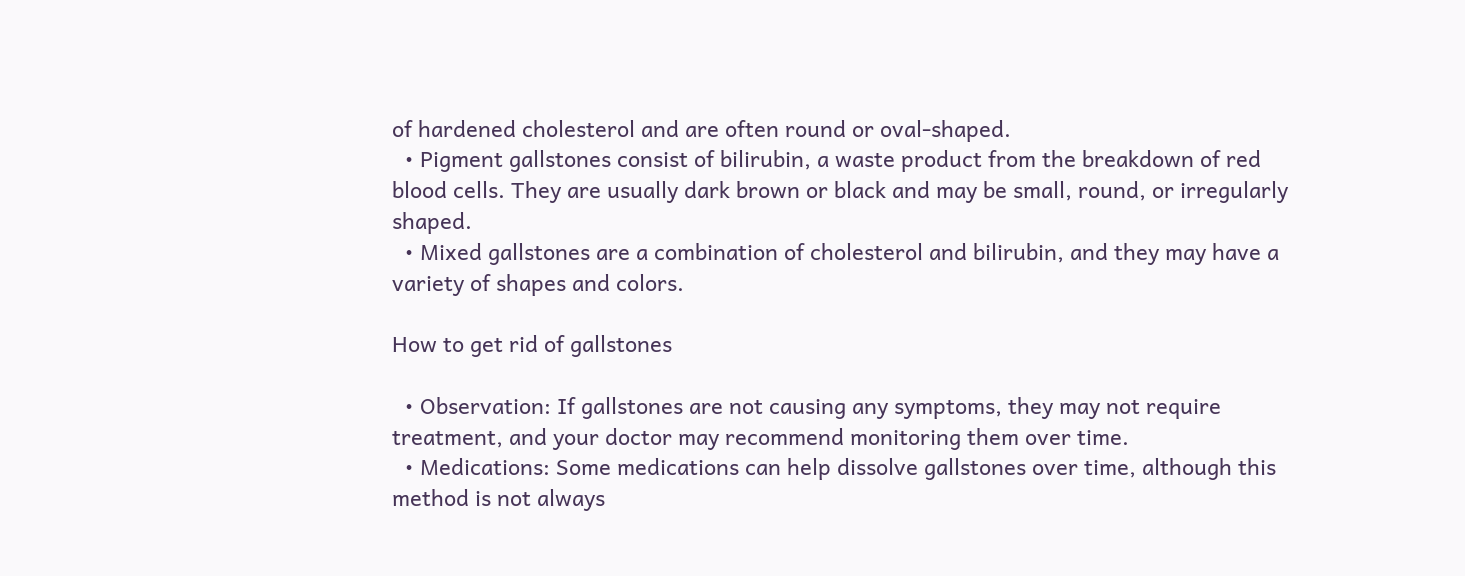of hardened cholesterol and are often round or oval-shaped.
  • Pigment gallstones consist of bilirubin, a waste product from the breakdown of red blood cells. They are usually dark brown or black and may be small, round, or irregularly shaped.
  • Mixed gallstones are a combination of cholesterol and bilirubin, and they may have a variety of shapes and colors.

How to get rid of gallstones

  • Observation: If gallstones are not causing any symptoms, they may not require treatment, and your doctor may recommend monitoring them over time.
  • Medications: Some medications can help dissolve gallstones over time, although this method is not always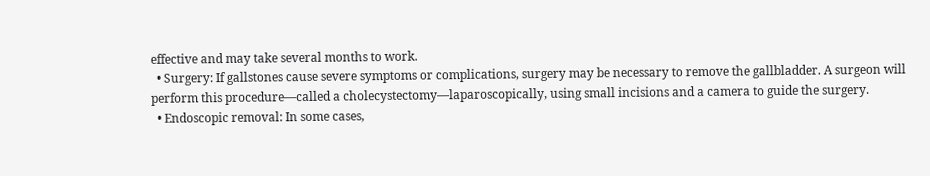effective and may take several months to work.
  • Surgery: If gallstones cause severe symptoms or complications, surgery may be necessary to remove the gallbladder. A surgeon will perform this procedure—called a cholecystectomy—laparoscopically, using small incisions and a camera to guide the surgery.
  • Endoscopic removal: In some cases,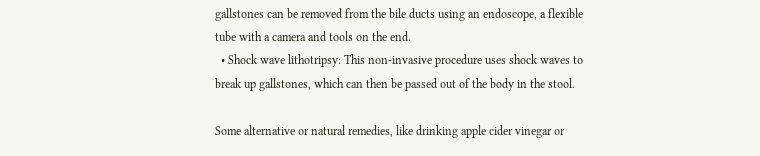gallstones can be removed from the bile ducts using an endoscope, a flexible tube with a camera and tools on the end.
  • Shock wave lithotripsy: This non-invasive procedure uses shock waves to break up gallstones, which can then be passed out of the body in the stool.

Some alternative or natural remedies, like drinking apple cider vinegar or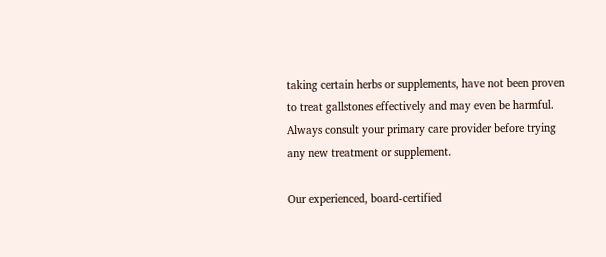taking certain herbs or supplements, have not been proven to treat gallstones effectively and may even be harmful. Always consult your primary care provider before trying any new treatment or supplement.

Our experienced, board-certified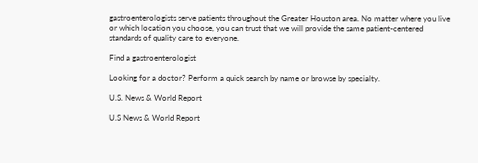gastroenterologists serve patients throughout the Greater Houston area. No matter where you live or which location you choose, you can trust that we will provide the same patient-centered standards of quality care to everyone.

Find a gastroenterologist

Looking for a doctor? Perform a quick search by name or browse by specialty.

U.S. News & World Report

U.S News & World Report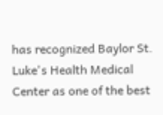has recognized Baylor St. Luke's Health Medical Center as one of the best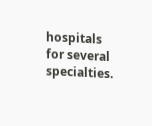hospitals for several specialties.